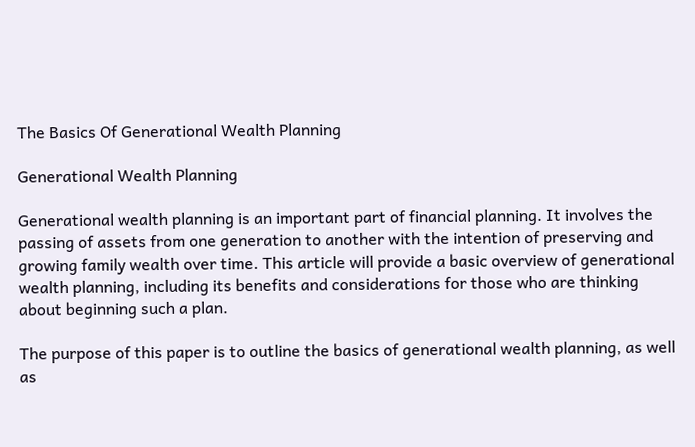The Basics Of Generational Wealth Planning

Generational Wealth Planning

Generational wealth planning is an important part of financial planning. It involves the passing of assets from one generation to another with the intention of preserving and growing family wealth over time. This article will provide a basic overview of generational wealth planning, including its benefits and considerations for those who are thinking about beginning such a plan.

The purpose of this paper is to outline the basics of generational wealth planning, as well as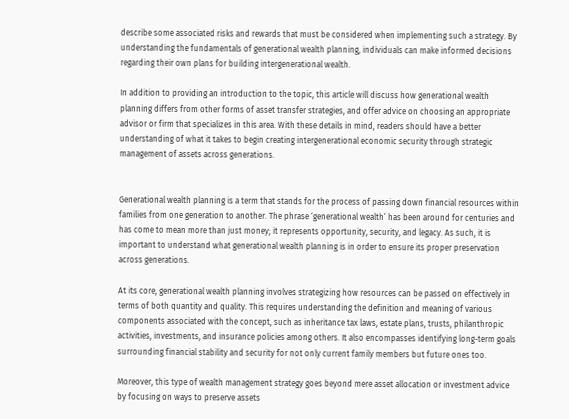describe some associated risks and rewards that must be considered when implementing such a strategy. By understanding the fundamentals of generational wealth planning, individuals can make informed decisions regarding their own plans for building intergenerational wealth.

In addition to providing an introduction to the topic, this article will discuss how generational wealth planning differs from other forms of asset transfer strategies, and offer advice on choosing an appropriate advisor or firm that specializes in this area. With these details in mind, readers should have a better understanding of what it takes to begin creating intergenerational economic security through strategic management of assets across generations.


Generational wealth planning is a term that stands for the process of passing down financial resources within families from one generation to another. The phrase ‘generational wealth’ has been around for centuries and has come to mean more than just money; it represents opportunity, security, and legacy. As such, it is important to understand what generational wealth planning is in order to ensure its proper preservation across generations.

At its core, generational wealth planning involves strategizing how resources can be passed on effectively in terms of both quantity and quality. This requires understanding the definition and meaning of various components associated with the concept, such as inheritance tax laws, estate plans, trusts, philanthropic activities, investments, and insurance policies among others. It also encompasses identifying long-term goals surrounding financial stability and security for not only current family members but future ones too.

Moreover, this type of wealth management strategy goes beyond mere asset allocation or investment advice by focusing on ways to preserve assets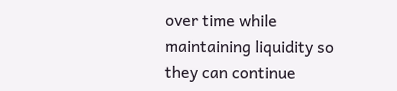over time while maintaining liquidity so they can continue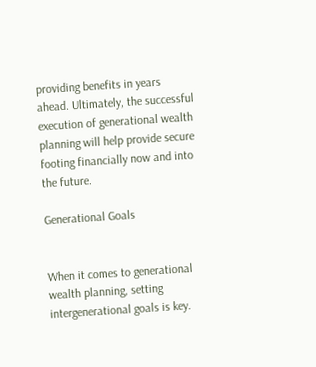providing benefits in years ahead. Ultimately, the successful execution of generational wealth planning will help provide secure footing financially now and into the future.

Generational Goals


When it comes to generational wealth planning, setting intergenerational goals is key.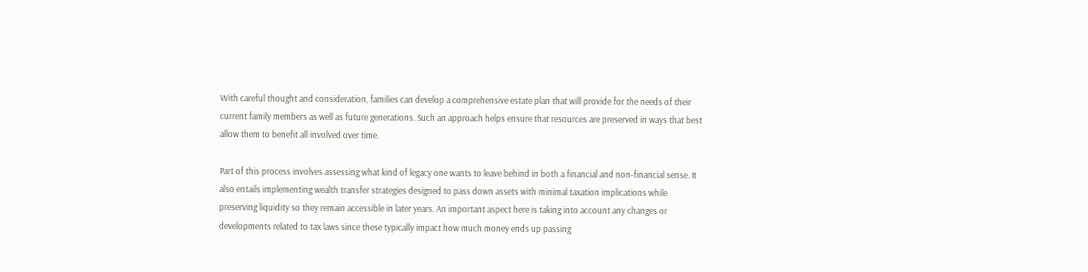With careful thought and consideration, families can develop a comprehensive estate plan that will provide for the needs of their current family members as well as future generations. Such an approach helps ensure that resources are preserved in ways that best allow them to benefit all involved over time.

Part of this process involves assessing what kind of legacy one wants to leave behind in both a financial and non-financial sense. It also entails implementing wealth transfer strategies designed to pass down assets with minimal taxation implications while preserving liquidity so they remain accessible in later years. An important aspect here is taking into account any changes or developments related to tax laws since these typically impact how much money ends up passing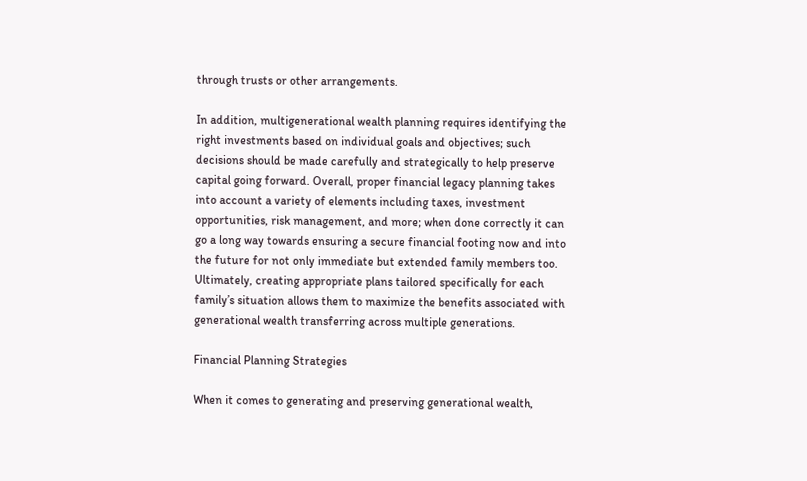through trusts or other arrangements.

In addition, multigenerational wealth planning requires identifying the right investments based on individual goals and objectives; such decisions should be made carefully and strategically to help preserve capital going forward. Overall, proper financial legacy planning takes into account a variety of elements including taxes, investment opportunities, risk management, and more; when done correctly it can go a long way towards ensuring a secure financial footing now and into the future for not only immediate but extended family members too. Ultimately, creating appropriate plans tailored specifically for each family’s situation allows them to maximize the benefits associated with generational wealth transferring across multiple generations.

Financial Planning Strategies

When it comes to generating and preserving generational wealth,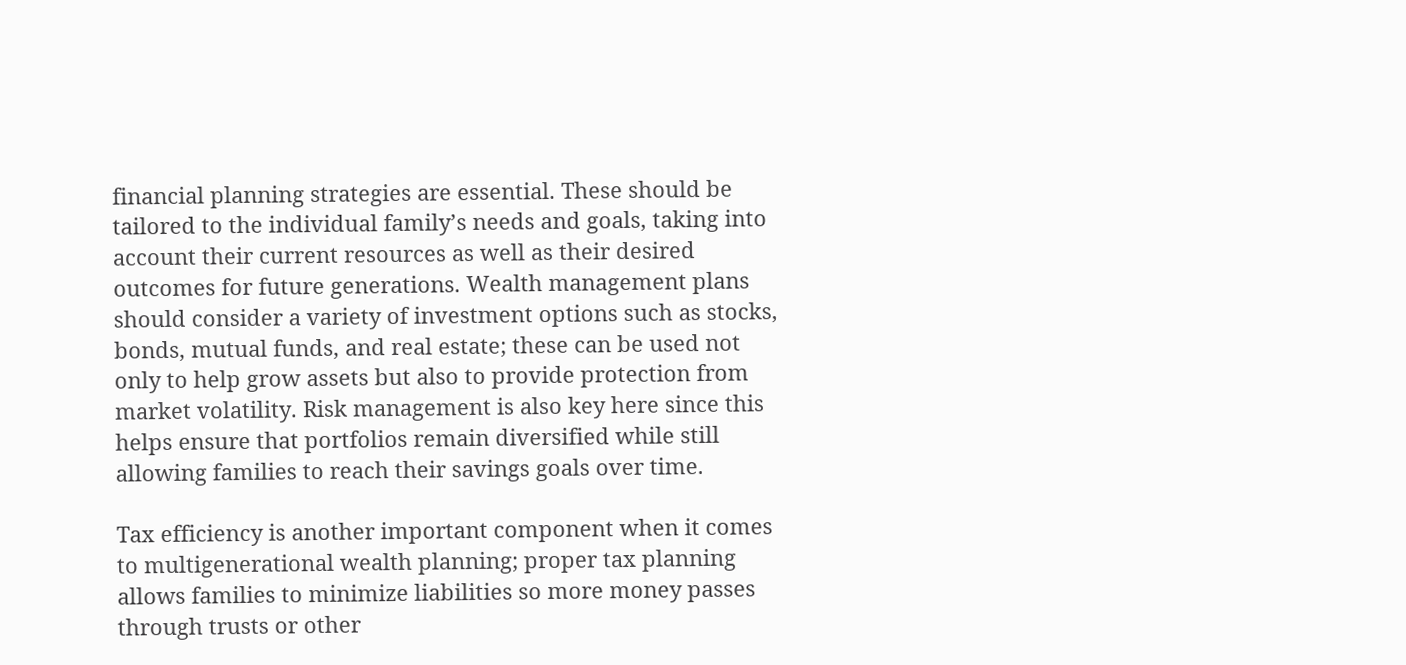financial planning strategies are essential. These should be tailored to the individual family’s needs and goals, taking into account their current resources as well as their desired outcomes for future generations. Wealth management plans should consider a variety of investment options such as stocks, bonds, mutual funds, and real estate; these can be used not only to help grow assets but also to provide protection from market volatility. Risk management is also key here since this helps ensure that portfolios remain diversified while still allowing families to reach their savings goals over time.

Tax efficiency is another important component when it comes to multigenerational wealth planning; proper tax planning allows families to minimize liabilities so more money passes through trusts or other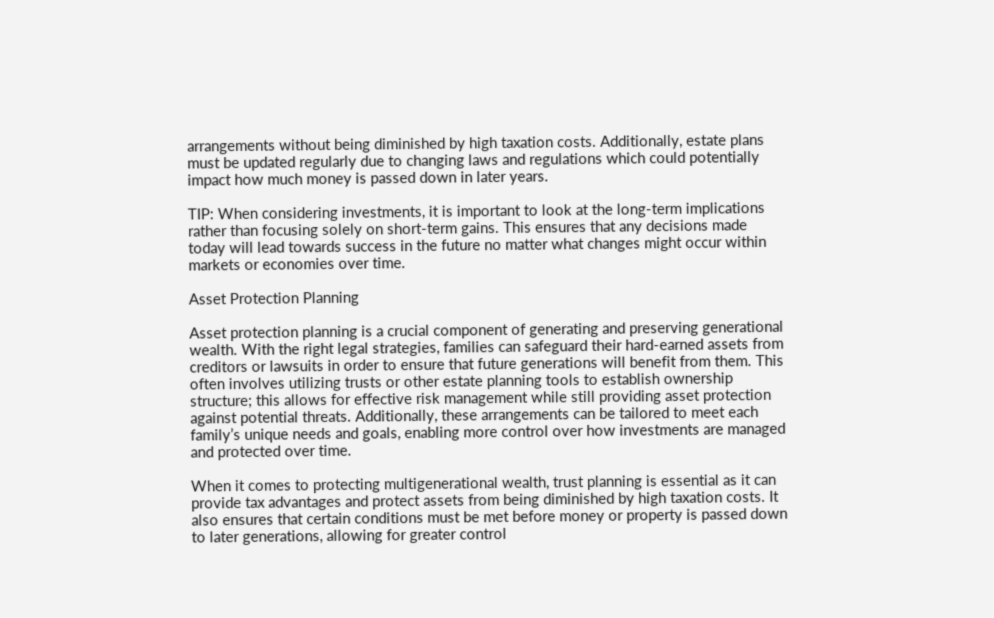arrangements without being diminished by high taxation costs. Additionally, estate plans must be updated regularly due to changing laws and regulations which could potentially impact how much money is passed down in later years.

TIP: When considering investments, it is important to look at the long-term implications rather than focusing solely on short-term gains. This ensures that any decisions made today will lead towards success in the future no matter what changes might occur within markets or economies over time.

Asset Protection Planning

Asset protection planning is a crucial component of generating and preserving generational wealth. With the right legal strategies, families can safeguard their hard-earned assets from creditors or lawsuits in order to ensure that future generations will benefit from them. This often involves utilizing trusts or other estate planning tools to establish ownership structure; this allows for effective risk management while still providing asset protection against potential threats. Additionally, these arrangements can be tailored to meet each family’s unique needs and goals, enabling more control over how investments are managed and protected over time.

When it comes to protecting multigenerational wealth, trust planning is essential as it can provide tax advantages and protect assets from being diminished by high taxation costs. It also ensures that certain conditions must be met before money or property is passed down to later generations, allowing for greater control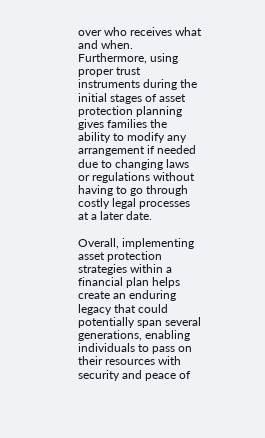over who receives what and when. Furthermore, using proper trust instruments during the initial stages of asset protection planning gives families the ability to modify any arrangement if needed due to changing laws or regulations without having to go through costly legal processes at a later date.

Overall, implementing asset protection strategies within a financial plan helps create an enduring legacy that could potentially span several generations, enabling individuals to pass on their resources with security and peace of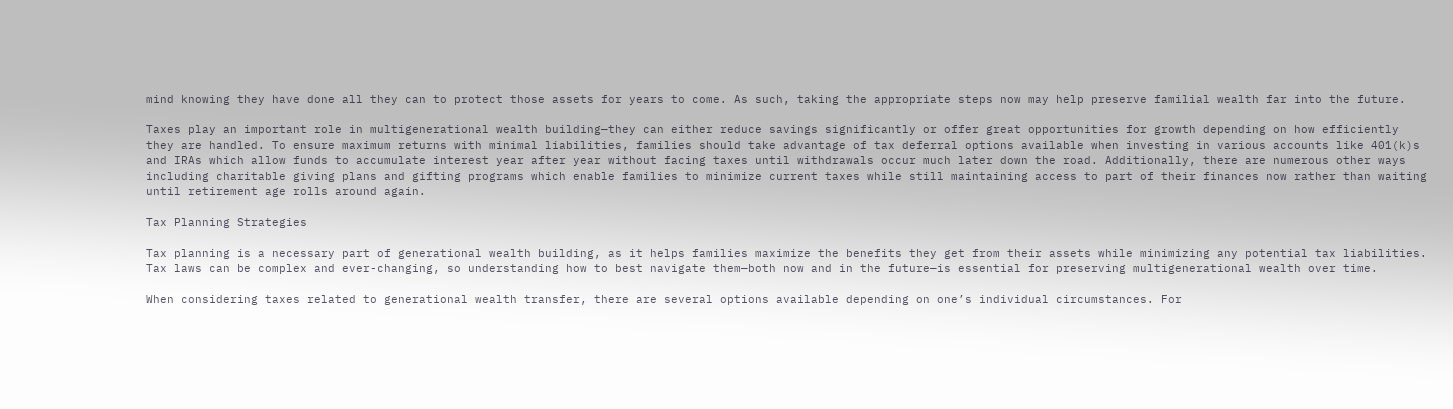mind knowing they have done all they can to protect those assets for years to come. As such, taking the appropriate steps now may help preserve familial wealth far into the future.

Taxes play an important role in multigenerational wealth building—they can either reduce savings significantly or offer great opportunities for growth depending on how efficiently they are handled. To ensure maximum returns with minimal liabilities, families should take advantage of tax deferral options available when investing in various accounts like 401(k)s and IRAs which allow funds to accumulate interest year after year without facing taxes until withdrawals occur much later down the road. Additionally, there are numerous other ways including charitable giving plans and gifting programs which enable families to minimize current taxes while still maintaining access to part of their finances now rather than waiting until retirement age rolls around again.

Tax Planning Strategies

Tax planning is a necessary part of generational wealth building, as it helps families maximize the benefits they get from their assets while minimizing any potential tax liabilities. Tax laws can be complex and ever-changing, so understanding how to best navigate them—both now and in the future—is essential for preserving multigenerational wealth over time.

When considering taxes related to generational wealth transfer, there are several options available depending on one’s individual circumstances. For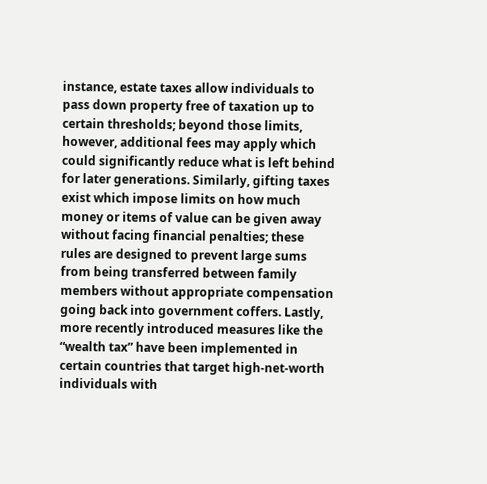instance, estate taxes allow individuals to pass down property free of taxation up to certain thresholds; beyond those limits, however, additional fees may apply which could significantly reduce what is left behind for later generations. Similarly, gifting taxes exist which impose limits on how much money or items of value can be given away without facing financial penalties; these rules are designed to prevent large sums from being transferred between family members without appropriate compensation going back into government coffers. Lastly, more recently introduced measures like the “wealth tax” have been implemented in certain countries that target high-net-worth individuals with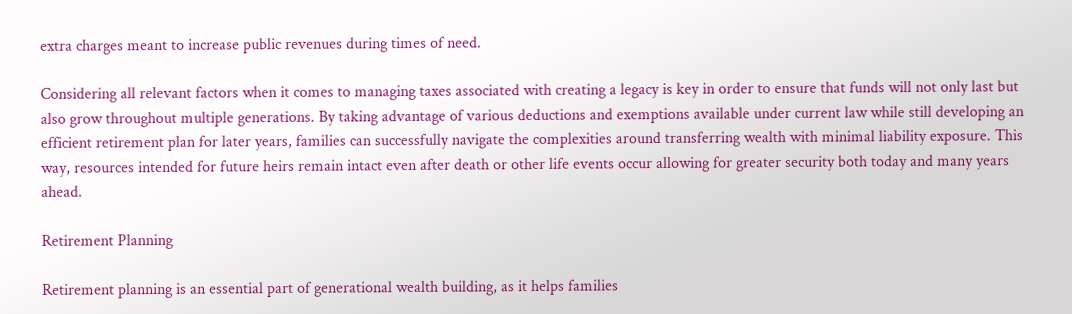extra charges meant to increase public revenues during times of need.

Considering all relevant factors when it comes to managing taxes associated with creating a legacy is key in order to ensure that funds will not only last but also grow throughout multiple generations. By taking advantage of various deductions and exemptions available under current law while still developing an efficient retirement plan for later years, families can successfully navigate the complexities around transferring wealth with minimal liability exposure. This way, resources intended for future heirs remain intact even after death or other life events occur allowing for greater security both today and many years ahead.

Retirement Planning

Retirement planning is an essential part of generational wealth building, as it helps families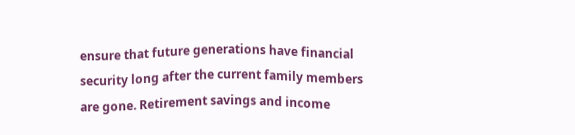ensure that future generations have financial security long after the current family members are gone. Retirement savings and income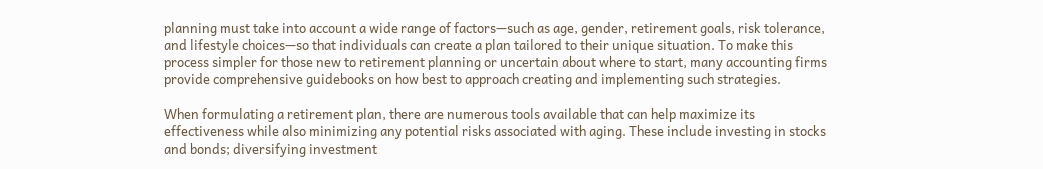planning must take into account a wide range of factors—such as age, gender, retirement goals, risk tolerance, and lifestyle choices—so that individuals can create a plan tailored to their unique situation. To make this process simpler for those new to retirement planning or uncertain about where to start, many accounting firms provide comprehensive guidebooks on how best to approach creating and implementing such strategies.

When formulating a retirement plan, there are numerous tools available that can help maximize its effectiveness while also minimizing any potential risks associated with aging. These include investing in stocks and bonds; diversifying investment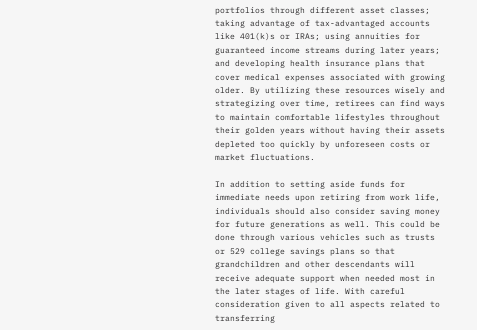portfolios through different asset classes; taking advantage of tax-advantaged accounts like 401(k)s or IRAs; using annuities for guaranteed income streams during later years; and developing health insurance plans that cover medical expenses associated with growing older. By utilizing these resources wisely and strategizing over time, retirees can find ways to maintain comfortable lifestyles throughout their golden years without having their assets depleted too quickly by unforeseen costs or market fluctuations.

In addition to setting aside funds for immediate needs upon retiring from work life, individuals should also consider saving money for future generations as well. This could be done through various vehicles such as trusts or 529 college savings plans so that grandchildren and other descendants will receive adequate support when needed most in the later stages of life. With careful consideration given to all aspects related to transferring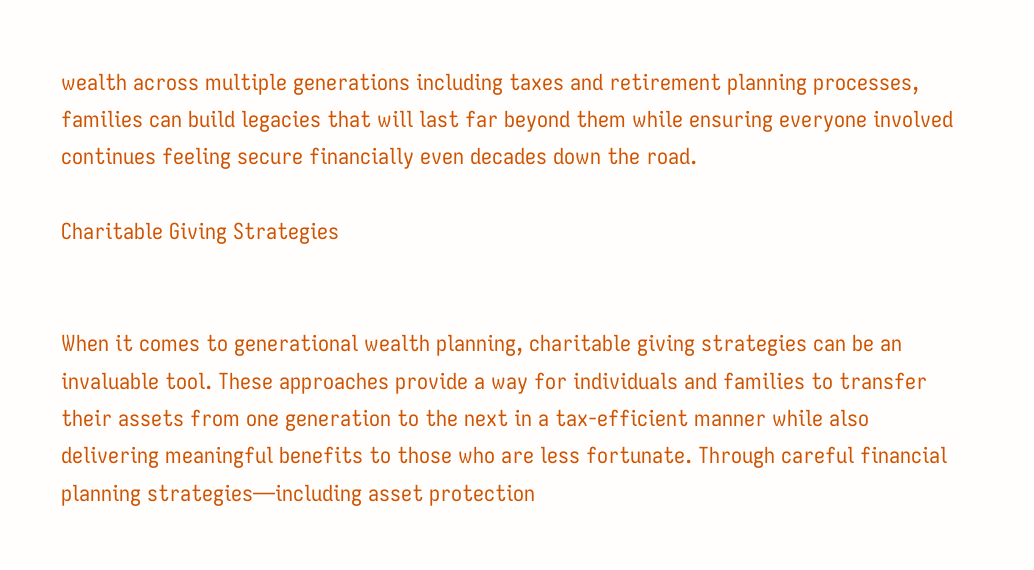wealth across multiple generations including taxes and retirement planning processes, families can build legacies that will last far beyond them while ensuring everyone involved continues feeling secure financially even decades down the road.

Charitable Giving Strategies


When it comes to generational wealth planning, charitable giving strategies can be an invaluable tool. These approaches provide a way for individuals and families to transfer their assets from one generation to the next in a tax-efficient manner while also delivering meaningful benefits to those who are less fortunate. Through careful financial planning strategies—including asset protection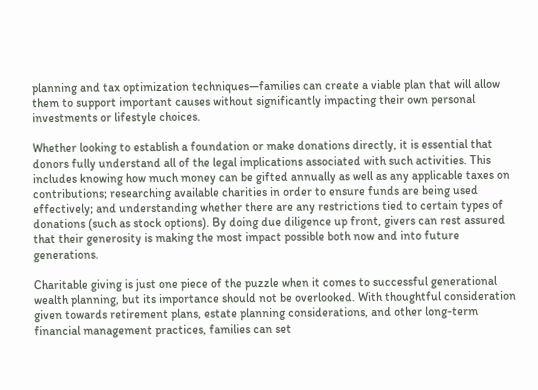planning and tax optimization techniques—families can create a viable plan that will allow them to support important causes without significantly impacting their own personal investments or lifestyle choices.

Whether looking to establish a foundation or make donations directly, it is essential that donors fully understand all of the legal implications associated with such activities. This includes knowing how much money can be gifted annually as well as any applicable taxes on contributions; researching available charities in order to ensure funds are being used effectively; and understanding whether there are any restrictions tied to certain types of donations (such as stock options). By doing due diligence up front, givers can rest assured that their generosity is making the most impact possible both now and into future generations.

Charitable giving is just one piece of the puzzle when it comes to successful generational wealth planning, but its importance should not be overlooked. With thoughtful consideration given towards retirement plans, estate planning considerations, and other long-term financial management practices, families can set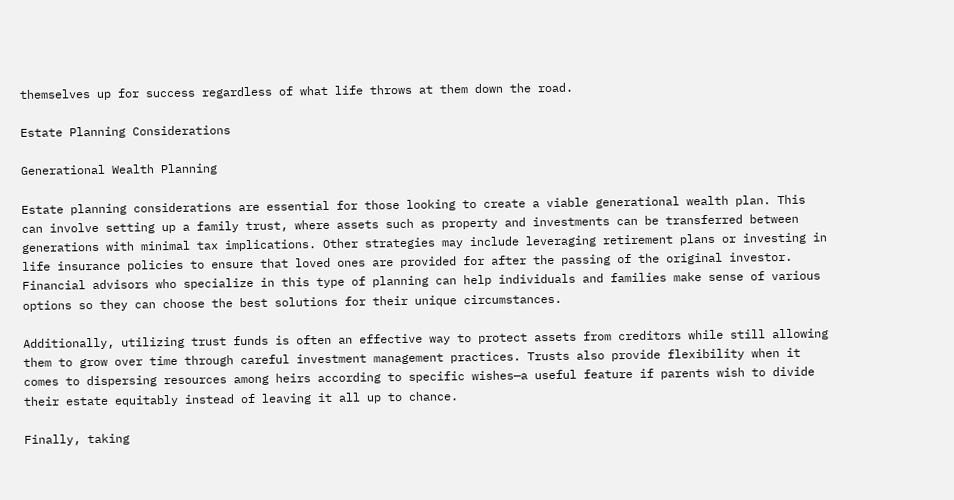themselves up for success regardless of what life throws at them down the road.

Estate Planning Considerations

Generational Wealth Planning

Estate planning considerations are essential for those looking to create a viable generational wealth plan. This can involve setting up a family trust, where assets such as property and investments can be transferred between generations with minimal tax implications. Other strategies may include leveraging retirement plans or investing in life insurance policies to ensure that loved ones are provided for after the passing of the original investor. Financial advisors who specialize in this type of planning can help individuals and families make sense of various options so they can choose the best solutions for their unique circumstances.

Additionally, utilizing trust funds is often an effective way to protect assets from creditors while still allowing them to grow over time through careful investment management practices. Trusts also provide flexibility when it comes to dispersing resources among heirs according to specific wishes—a useful feature if parents wish to divide their estate equitably instead of leaving it all up to chance.

Finally, taking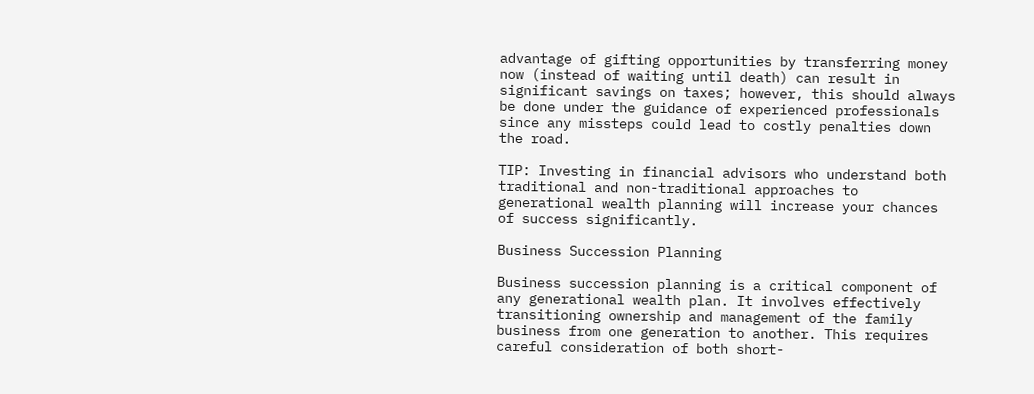advantage of gifting opportunities by transferring money now (instead of waiting until death) can result in significant savings on taxes; however, this should always be done under the guidance of experienced professionals since any missteps could lead to costly penalties down the road.

TIP: Investing in financial advisors who understand both traditional and non-traditional approaches to generational wealth planning will increase your chances of success significantly.

Business Succession Planning

Business succession planning is a critical component of any generational wealth plan. It involves effectively transitioning ownership and management of the family business from one generation to another. This requires careful consideration of both short-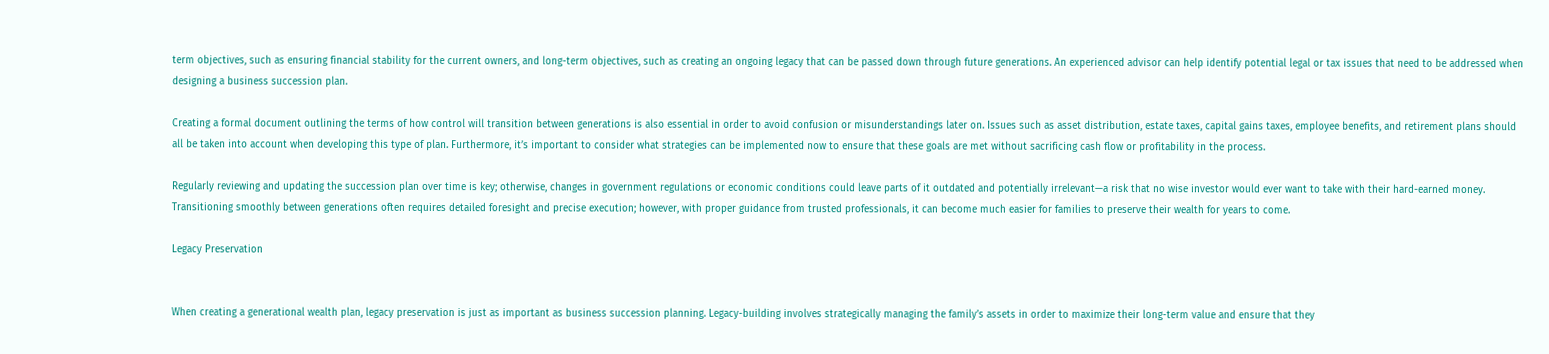term objectives, such as ensuring financial stability for the current owners, and long-term objectives, such as creating an ongoing legacy that can be passed down through future generations. An experienced advisor can help identify potential legal or tax issues that need to be addressed when designing a business succession plan.

Creating a formal document outlining the terms of how control will transition between generations is also essential in order to avoid confusion or misunderstandings later on. Issues such as asset distribution, estate taxes, capital gains taxes, employee benefits, and retirement plans should all be taken into account when developing this type of plan. Furthermore, it’s important to consider what strategies can be implemented now to ensure that these goals are met without sacrificing cash flow or profitability in the process.

Regularly reviewing and updating the succession plan over time is key; otherwise, changes in government regulations or economic conditions could leave parts of it outdated and potentially irrelevant—a risk that no wise investor would ever want to take with their hard-earned money. Transitioning smoothly between generations often requires detailed foresight and precise execution; however, with proper guidance from trusted professionals, it can become much easier for families to preserve their wealth for years to come.

Legacy Preservation


When creating a generational wealth plan, legacy preservation is just as important as business succession planning. Legacy-building involves strategically managing the family’s assets in order to maximize their long-term value and ensure that they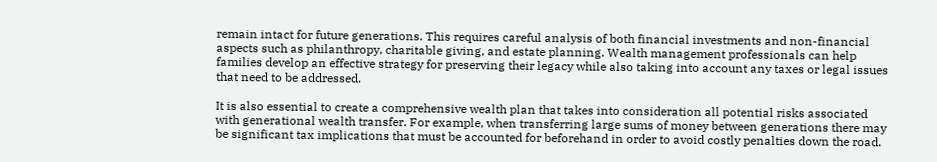remain intact for future generations. This requires careful analysis of both financial investments and non-financial aspects such as philanthropy, charitable giving, and estate planning. Wealth management professionals can help families develop an effective strategy for preserving their legacy while also taking into account any taxes or legal issues that need to be addressed.

It is also essential to create a comprehensive wealth plan that takes into consideration all potential risks associated with generational wealth transfer. For example, when transferring large sums of money between generations there may be significant tax implications that must be accounted for beforehand in order to avoid costly penalties down the road.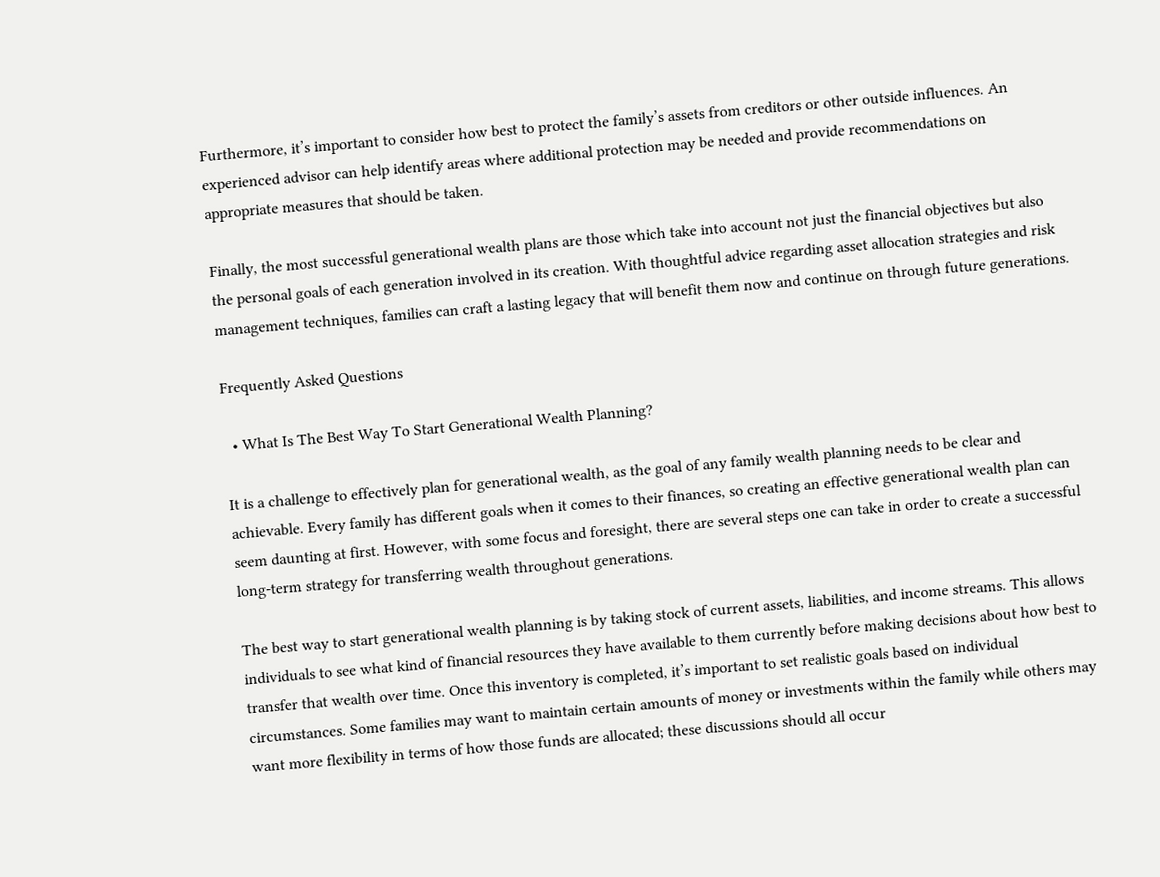Furthermore, it’s important to consider how best to protect the family’s assets from creditors or other outside influences. An experienced advisor can help identify areas where additional protection may be needed and provide recommendations on appropriate measures that should be taken.

Finally, the most successful generational wealth plans are those which take into account not just the financial objectives but also the personal goals of each generation involved in its creation. With thoughtful advice regarding asset allocation strategies and risk management techniques, families can craft a lasting legacy that will benefit them now and continue on through future generations.

Frequently Asked Questions

  • What Is The Best Way To Start Generational Wealth Planning?

It is a challenge to effectively plan for generational wealth, as the goal of any family wealth planning needs to be clear and achievable. Every family has different goals when it comes to their finances, so creating an effective generational wealth plan can seem daunting at first. However, with some focus and foresight, there are several steps one can take in order to create a successful long-term strategy for transferring wealth throughout generations.

The best way to start generational wealth planning is by taking stock of current assets, liabilities, and income streams. This allows individuals to see what kind of financial resources they have available to them currently before making decisions about how best to transfer that wealth over time. Once this inventory is completed, it’s important to set realistic goals based on individual circumstances. Some families may want to maintain certain amounts of money or investments within the family while others may want more flexibility in terms of how those funds are allocated; these discussions should all occur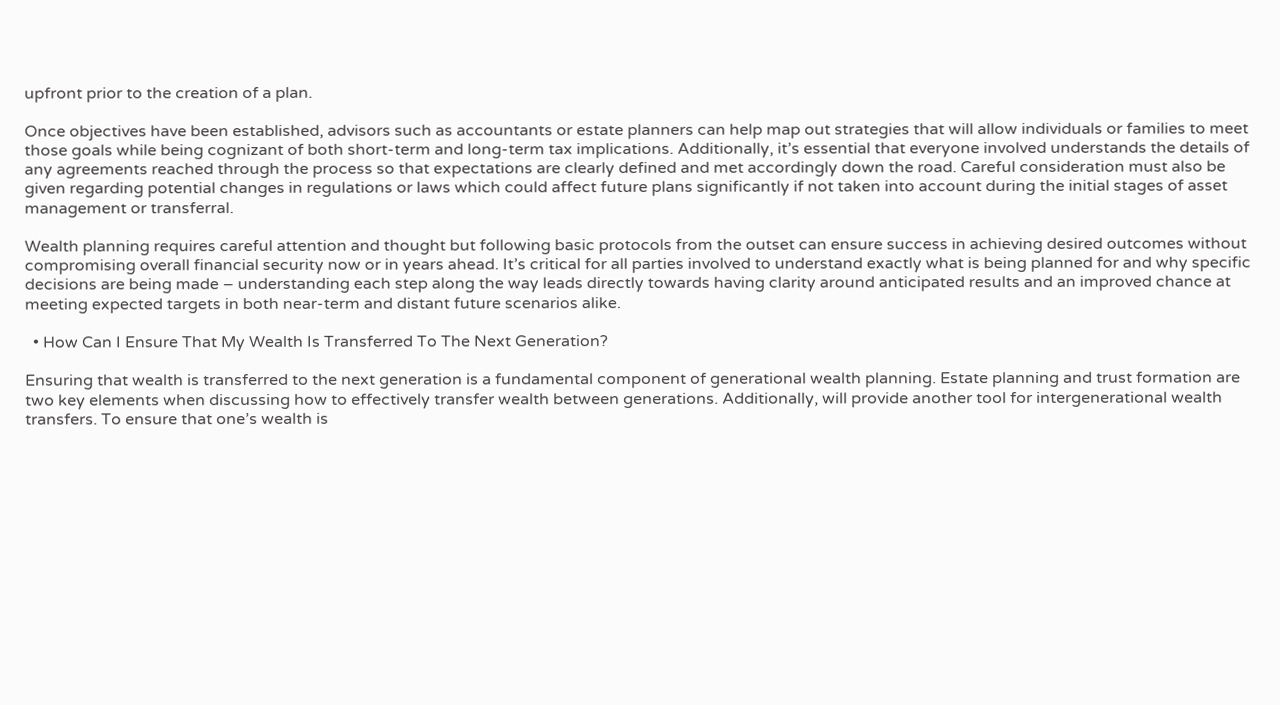upfront prior to the creation of a plan.

Once objectives have been established, advisors such as accountants or estate planners can help map out strategies that will allow individuals or families to meet those goals while being cognizant of both short-term and long-term tax implications. Additionally, it’s essential that everyone involved understands the details of any agreements reached through the process so that expectations are clearly defined and met accordingly down the road. Careful consideration must also be given regarding potential changes in regulations or laws which could affect future plans significantly if not taken into account during the initial stages of asset management or transferral.

Wealth planning requires careful attention and thought but following basic protocols from the outset can ensure success in achieving desired outcomes without compromising overall financial security now or in years ahead. It’s critical for all parties involved to understand exactly what is being planned for and why specific decisions are being made – understanding each step along the way leads directly towards having clarity around anticipated results and an improved chance at meeting expected targets in both near-term and distant future scenarios alike.

  • How Can I Ensure That My Wealth Is Transferred To The Next Generation?

Ensuring that wealth is transferred to the next generation is a fundamental component of generational wealth planning. Estate planning and trust formation are two key elements when discussing how to effectively transfer wealth between generations. Additionally, will provide another tool for intergenerational wealth transfers. To ensure that one’s wealth is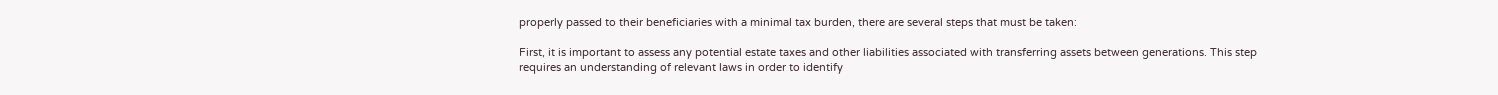properly passed to their beneficiaries with a minimal tax burden, there are several steps that must be taken:

First, it is important to assess any potential estate taxes and other liabilities associated with transferring assets between generations. This step requires an understanding of relevant laws in order to identify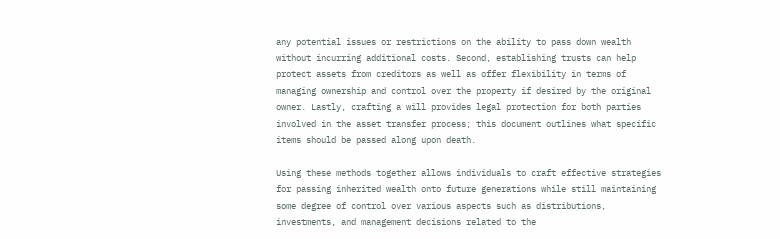any potential issues or restrictions on the ability to pass down wealth without incurring additional costs. Second, establishing trusts can help protect assets from creditors as well as offer flexibility in terms of managing ownership and control over the property if desired by the original owner. Lastly, crafting a will provides legal protection for both parties involved in the asset transfer process; this document outlines what specific items should be passed along upon death.

Using these methods together allows individuals to craft effective strategies for passing inherited wealth onto future generations while still maintaining some degree of control over various aspects such as distributions, investments, and management decisions related to the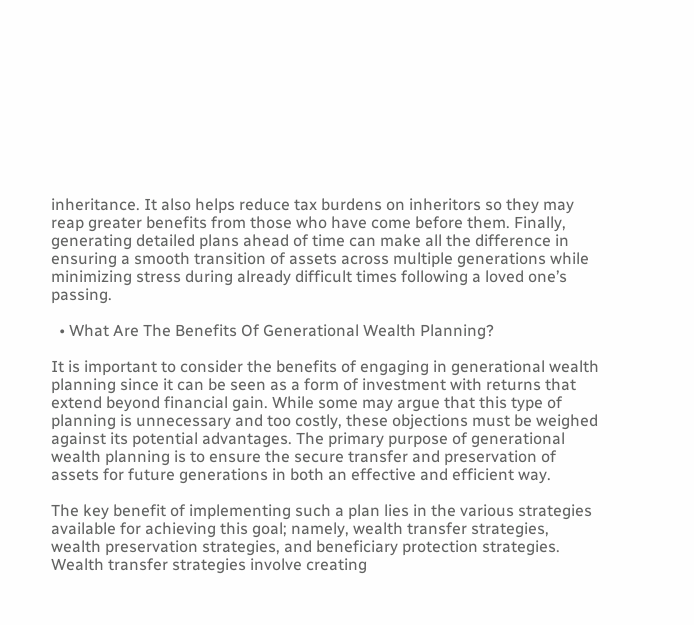inheritance. It also helps reduce tax burdens on inheritors so they may reap greater benefits from those who have come before them. Finally, generating detailed plans ahead of time can make all the difference in ensuring a smooth transition of assets across multiple generations while minimizing stress during already difficult times following a loved one’s passing.

  • What Are The Benefits Of Generational Wealth Planning?

It is important to consider the benefits of engaging in generational wealth planning since it can be seen as a form of investment with returns that extend beyond financial gain. While some may argue that this type of planning is unnecessary and too costly, these objections must be weighed against its potential advantages. The primary purpose of generational wealth planning is to ensure the secure transfer and preservation of assets for future generations in both an effective and efficient way.

The key benefit of implementing such a plan lies in the various strategies available for achieving this goal; namely, wealth transfer strategies, wealth preservation strategies, and beneficiary protection strategies. Wealth transfer strategies involve creating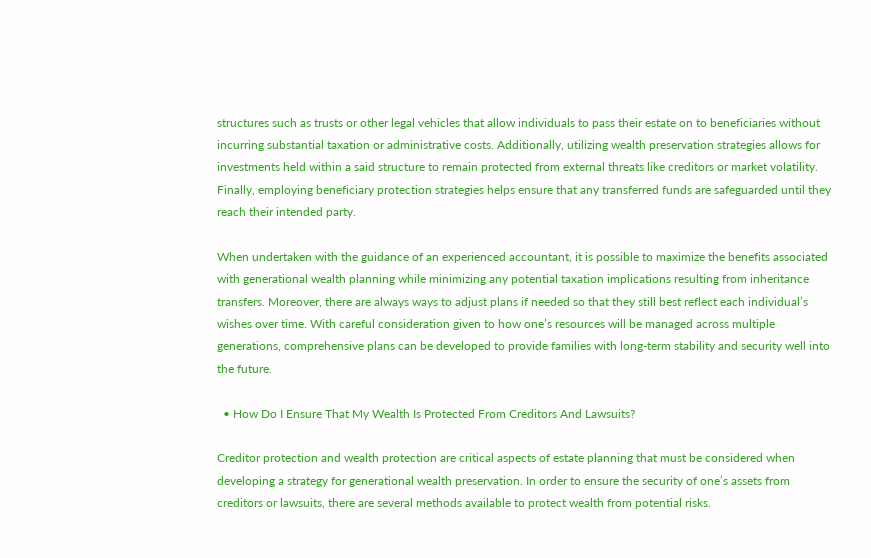structures such as trusts or other legal vehicles that allow individuals to pass their estate on to beneficiaries without incurring substantial taxation or administrative costs. Additionally, utilizing wealth preservation strategies allows for investments held within a said structure to remain protected from external threats like creditors or market volatility. Finally, employing beneficiary protection strategies helps ensure that any transferred funds are safeguarded until they reach their intended party.

When undertaken with the guidance of an experienced accountant, it is possible to maximize the benefits associated with generational wealth planning while minimizing any potential taxation implications resulting from inheritance transfers. Moreover, there are always ways to adjust plans if needed so that they still best reflect each individual’s wishes over time. With careful consideration given to how one’s resources will be managed across multiple generations, comprehensive plans can be developed to provide families with long-term stability and security well into the future.

  • How Do I Ensure That My Wealth Is Protected From Creditors And Lawsuits?

Creditor protection and wealth protection are critical aspects of estate planning that must be considered when developing a strategy for generational wealth preservation. In order to ensure the security of one’s assets from creditors or lawsuits, there are several methods available to protect wealth from potential risks.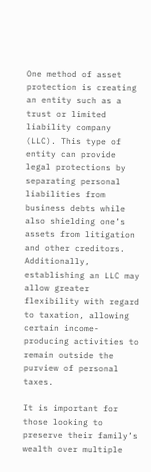One method of asset protection is creating an entity such as a trust or limited liability company (LLC). This type of entity can provide legal protections by separating personal liabilities from business debts while also shielding one’s assets from litigation and other creditors. Additionally, establishing an LLC may allow greater flexibility with regard to taxation, allowing certain income-producing activities to remain outside the purview of personal taxes.

It is important for those looking to preserve their family’s wealth over multiple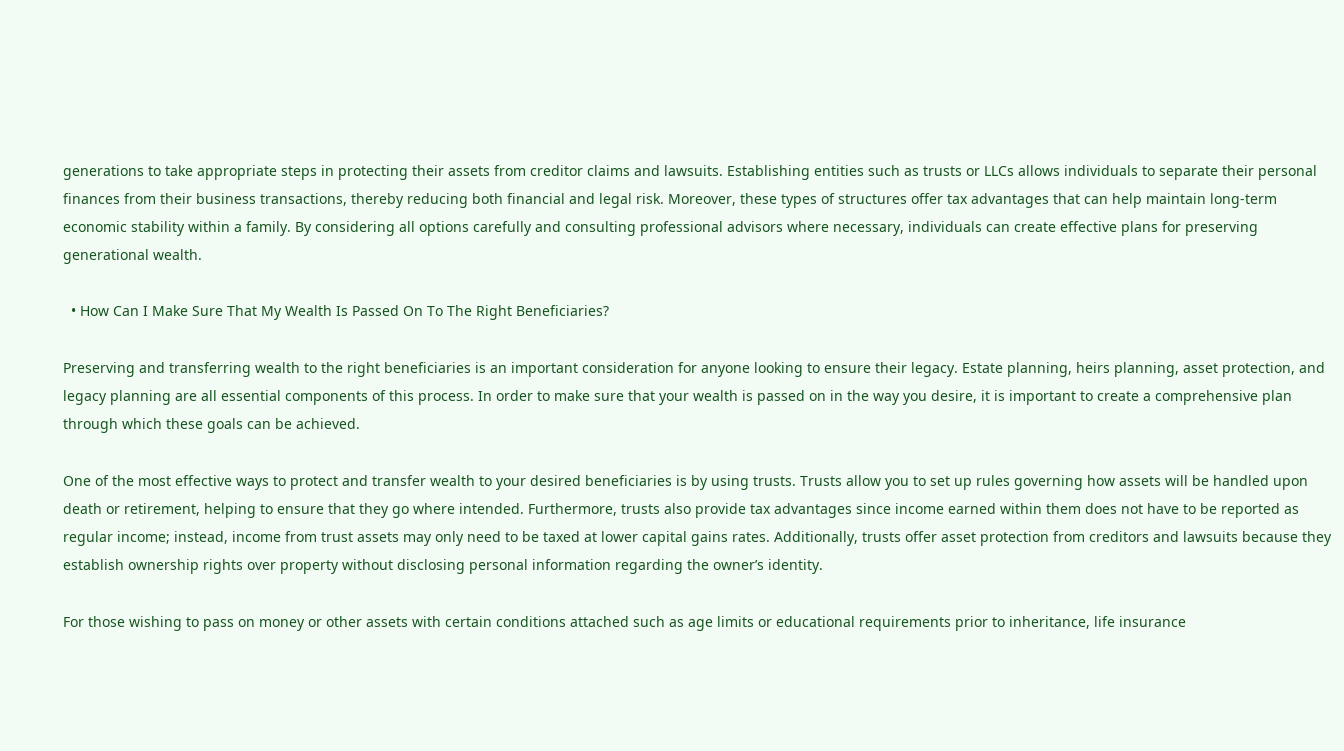generations to take appropriate steps in protecting their assets from creditor claims and lawsuits. Establishing entities such as trusts or LLCs allows individuals to separate their personal finances from their business transactions, thereby reducing both financial and legal risk. Moreover, these types of structures offer tax advantages that can help maintain long-term economic stability within a family. By considering all options carefully and consulting professional advisors where necessary, individuals can create effective plans for preserving generational wealth.

  • How Can I Make Sure That My Wealth Is Passed On To The Right Beneficiaries?

Preserving and transferring wealth to the right beneficiaries is an important consideration for anyone looking to ensure their legacy. Estate planning, heirs planning, asset protection, and legacy planning are all essential components of this process. In order to make sure that your wealth is passed on in the way you desire, it is important to create a comprehensive plan through which these goals can be achieved.

One of the most effective ways to protect and transfer wealth to your desired beneficiaries is by using trusts. Trusts allow you to set up rules governing how assets will be handled upon death or retirement, helping to ensure that they go where intended. Furthermore, trusts also provide tax advantages since income earned within them does not have to be reported as regular income; instead, income from trust assets may only need to be taxed at lower capital gains rates. Additionally, trusts offer asset protection from creditors and lawsuits because they establish ownership rights over property without disclosing personal information regarding the owner’s identity.

For those wishing to pass on money or other assets with certain conditions attached such as age limits or educational requirements prior to inheritance, life insurance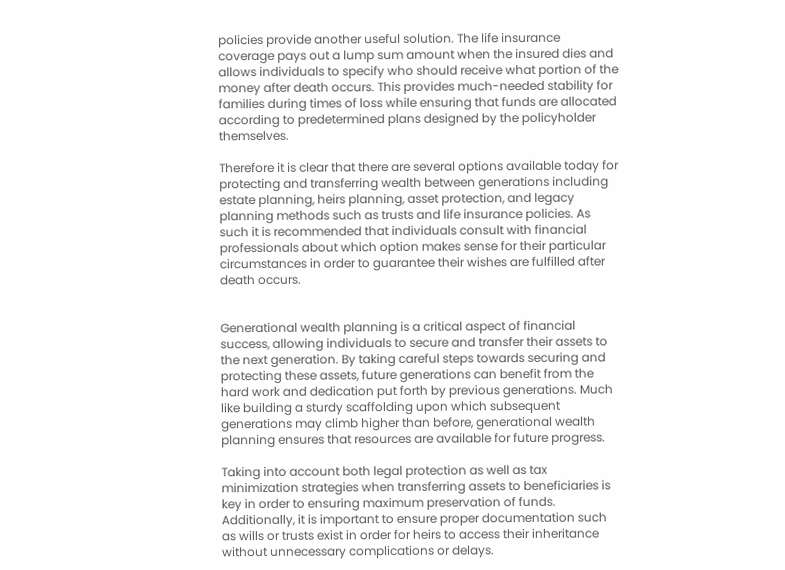policies provide another useful solution. The life insurance coverage pays out a lump sum amount when the insured dies and allows individuals to specify who should receive what portion of the money after death occurs. This provides much-needed stability for families during times of loss while ensuring that funds are allocated according to predetermined plans designed by the policyholder themselves.

Therefore it is clear that there are several options available today for protecting and transferring wealth between generations including estate planning, heirs planning, asset protection, and legacy planning methods such as trusts and life insurance policies. As such it is recommended that individuals consult with financial professionals about which option makes sense for their particular circumstances in order to guarantee their wishes are fulfilled after death occurs.


Generational wealth planning is a critical aspect of financial success, allowing individuals to secure and transfer their assets to the next generation. By taking careful steps towards securing and protecting these assets, future generations can benefit from the hard work and dedication put forth by previous generations. Much like building a sturdy scaffolding upon which subsequent generations may climb higher than before, generational wealth planning ensures that resources are available for future progress.

Taking into account both legal protection as well as tax minimization strategies when transferring assets to beneficiaries is key in order to ensuring maximum preservation of funds. Additionally, it is important to ensure proper documentation such as wills or trusts exist in order for heirs to access their inheritance without unnecessary complications or delays.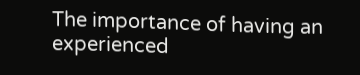The importance of having an experienced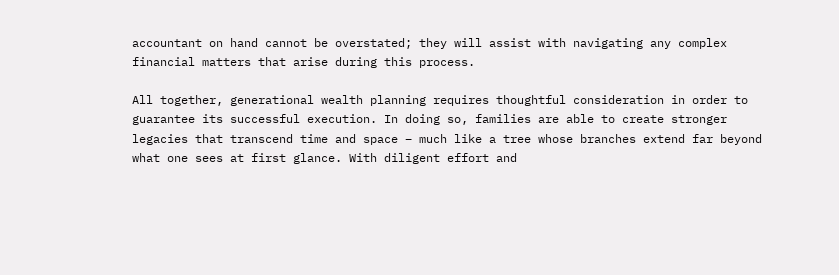accountant on hand cannot be overstated; they will assist with navigating any complex financial matters that arise during this process.

All together, generational wealth planning requires thoughtful consideration in order to guarantee its successful execution. In doing so, families are able to create stronger legacies that transcend time and space – much like a tree whose branches extend far beyond what one sees at first glance. With diligent effort and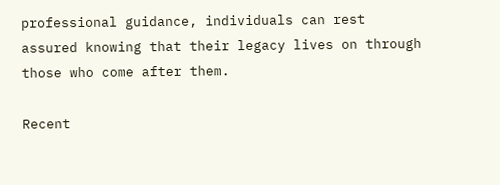professional guidance, individuals can rest assured knowing that their legacy lives on through those who come after them.

Recent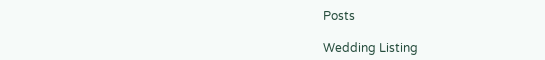Posts

Wedding Listing